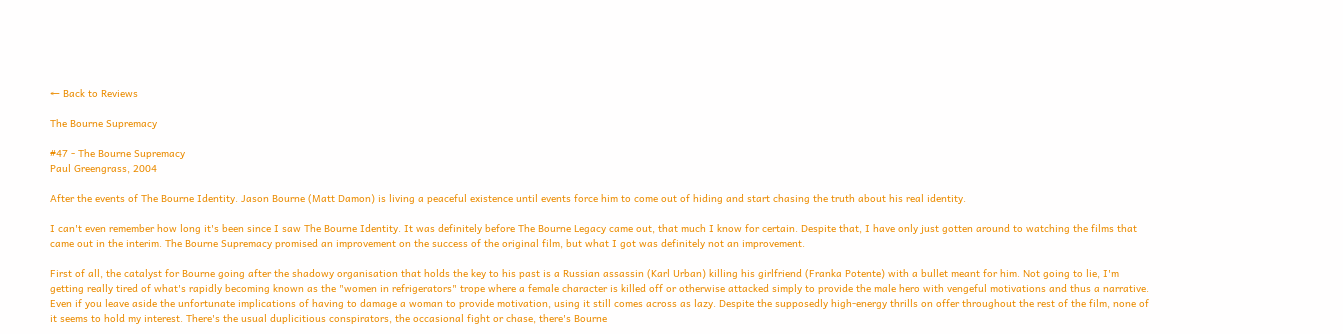← Back to Reviews

The Bourne Supremacy

#47 - The Bourne Supremacy
Paul Greengrass, 2004

After the events of The Bourne Identity. Jason Bourne (Matt Damon) is living a peaceful existence until events force him to come out of hiding and start chasing the truth about his real identity.

I can't even remember how long it's been since I saw The Bourne Identity. It was definitely before The Bourne Legacy came out, that much I know for certain. Despite that, I have only just gotten around to watching the films that came out in the interim. The Bourne Supremacy promised an improvement on the success of the original film, but what I got was definitely not an improvement.

First of all, the catalyst for Bourne going after the shadowy organisation that holds the key to his past is a Russian assassin (Karl Urban) killing his girlfriend (Franka Potente) with a bullet meant for him. Not going to lie, I'm getting really tired of what's rapidly becoming known as the "women in refrigerators" trope where a female character is killed off or otherwise attacked simply to provide the male hero with vengeful motivations and thus a narrative. Even if you leave aside the unfortunate implications of having to damage a woman to provide motivation, using it still comes across as lazy. Despite the supposedly high-energy thrills on offer throughout the rest of the film, none of it seems to hold my interest. There's the usual duplicitious conspirators, the occasional fight or chase, there's Bourne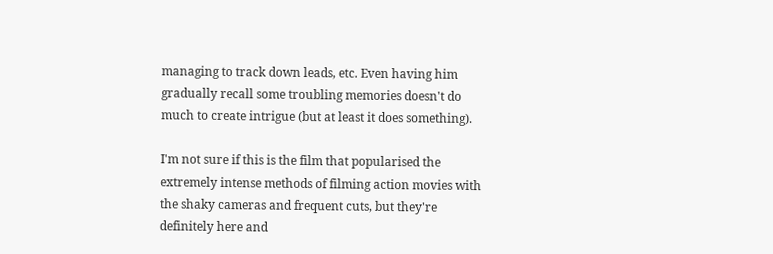managing to track down leads, etc. Even having him gradually recall some troubling memories doesn't do much to create intrigue (but at least it does something).

I'm not sure if this is the film that popularised the extremely intense methods of filming action movies with the shaky cameras and frequent cuts, but they're definitely here and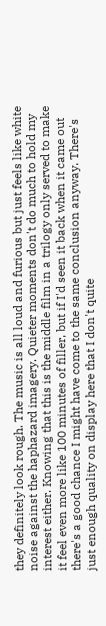they definitely look rough. The music is all loud and furious but just feels like white noise against the haphazard imagery. Quieter moments don't do much to hold my interest either. Knowing that this is the middle film in a trilogy only served to make it feel even more like 100 minutes of filler, but if I'd seen it back when it came out there's a good chance I might have come to the same conclusion anyway. There's just enough quality on display here that I don't quite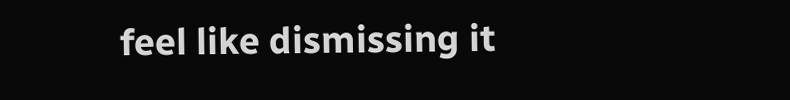feel like dismissing it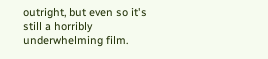outright, but even so it's still a horribly underwhelming film.